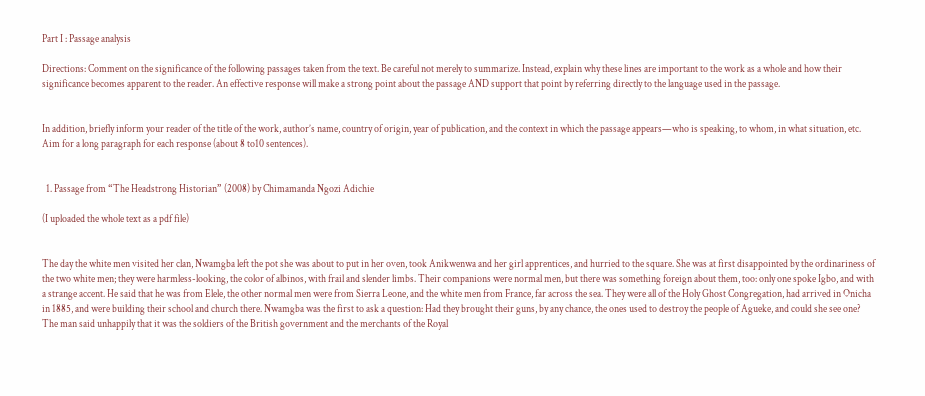Part I : Passage analysis

Directions: Comment on the significance of the following passages taken from the text. Be careful not merely to summarize. Instead, explain why these lines are important to the work as a whole and how their significance becomes apparent to the reader. An effective response will make a strong point about the passage AND support that point by referring directly to the language used in the passage.


In addition, briefly inform your reader of the title of the work, author’s name, country of origin, year of publication, and the context in which the passage appears—who is speaking, to whom, in what situation, etc. Aim for a long paragraph for each response (about 8 to10 sentences).


  1. Passage from “The Headstrong Historian” (2008) by Chimamanda Ngozi Adichie

(I uploaded the whole text as a pdf file)


The day the white men visited her clan, Nwamgba left the pot she was about to put in her oven, took Anikwenwa and her girl apprentices, and hurried to the square. She was at first disappointed by the ordinariness of the two white men; they were harmless-looking, the color of albinos, with frail and slender limbs. Their companions were normal men, but there was something foreign about them, too: only one spoke Igbo, and with a strange accent. He said that he was from Elele, the other normal men were from Sierra Leone, and the white men from France, far across the sea. They were all of the Holy Ghost Congregation, had arrived in Onicha in 1885, and were building their school and church there. Nwamgba was the first to ask a question: Had they brought their guns, by any chance, the ones used to destroy the people of Agueke, and could she see one? The man said unhappily that it was the soldiers of the British government and the merchants of the Royal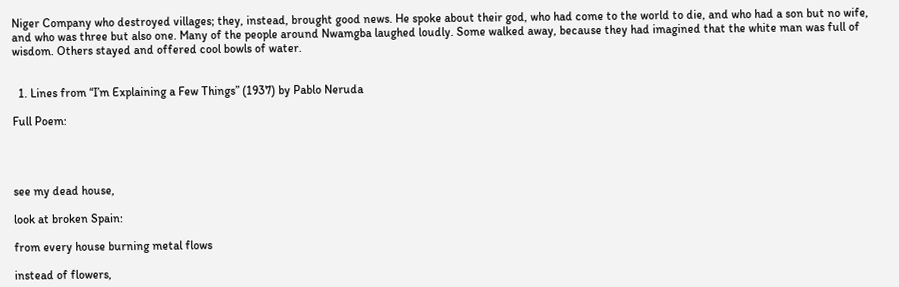Niger Company who destroyed villages; they, instead, brought good news. He spoke about their god, who had come to the world to die, and who had a son but no wife, and who was three but also one. Many of the people around Nwamgba laughed loudly. Some walked away, because they had imagined that the white man was full of wisdom. Others stayed and offered cool bowls of water.


  1. Lines from “I’m Explaining a Few Things” (1937) by Pablo Neruda

Full Poem:




see my dead house,

look at broken Spain:

from every house burning metal flows

instead of flowers,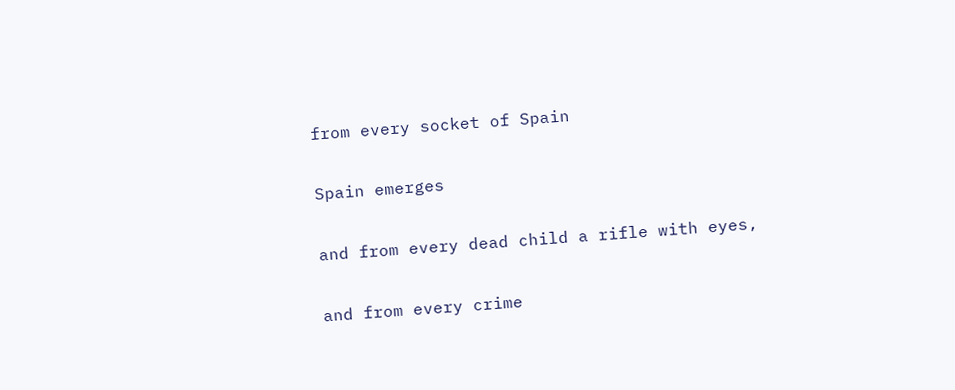from every socket of Spain

Spain emerges

and from every dead child a rifle with eyes,

and from every crime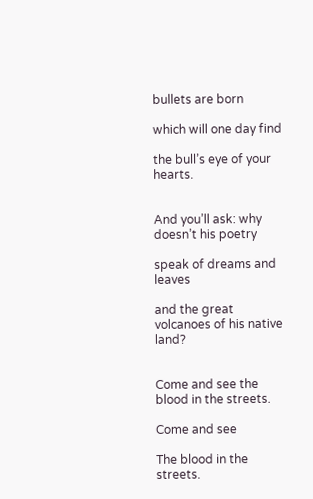bullets are born

which will one day find

the bull’s eye of your hearts.


And you’ll ask: why doesn’t his poetry

speak of dreams and leaves

and the great volcanoes of his native land?


Come and see the blood in the streets.

Come and see

The blood in the streets.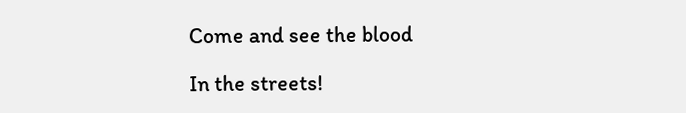Come and see the blood

In the streets!